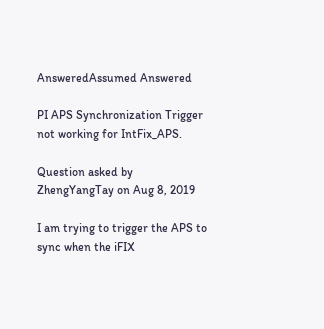AnsweredAssumed Answered

PI APS Synchronization Trigger not working for IntFix_APS.

Question asked by ZhengYangTay on Aug 8, 2019

I am trying to trigger the APS to sync when the iFIX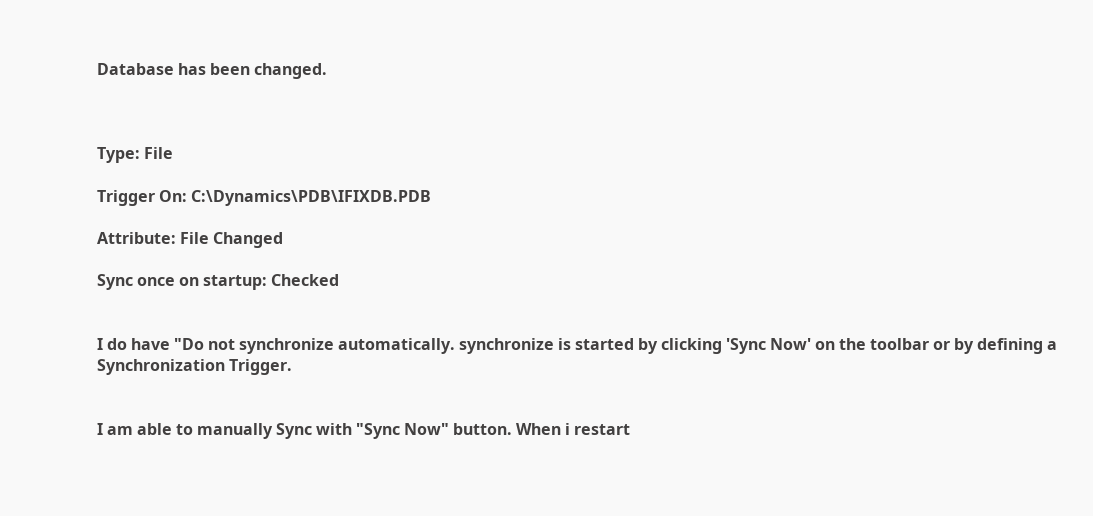Database has been changed.



Type: File

Trigger On: C:\Dynamics\PDB\IFIXDB.PDB

Attribute: File Changed

Sync once on startup: Checked


I do have "Do not synchronize automatically. synchronize is started by clicking 'Sync Now' on the toolbar or by defining a Synchronization Trigger.


I am able to manually Sync with "Sync Now" button. When i restart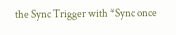the Sync Trigger with *Sync once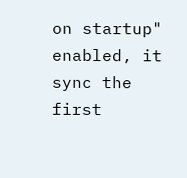on startup" enabled, it sync the first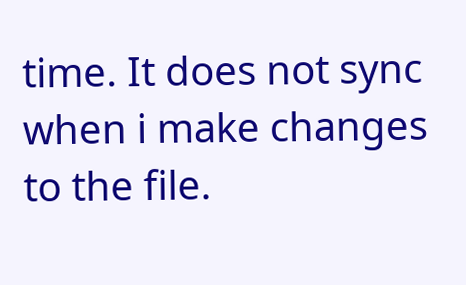time. It does not sync when i make changes to the file.